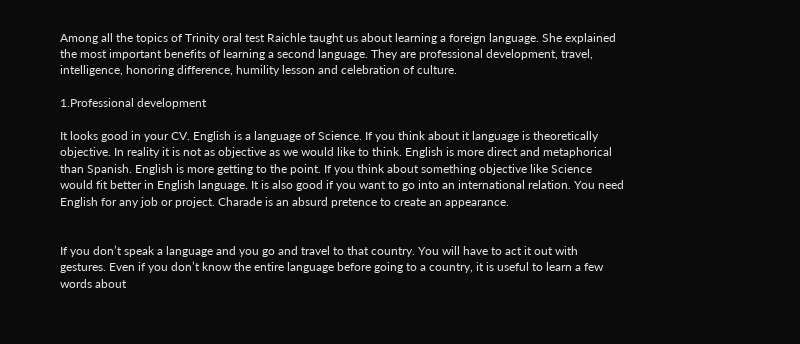Among all the topics of Trinity oral test Raichle taught us about learning a foreign language. She explained the most important benefits of learning a second language. They are professional development, travel, intelligence, honoring difference, humility lesson and celebration of culture.

1.Professional development

It looks good in your CV. English is a language of Science. If you think about it language is theoretically objective. In reality it is not as objective as we would like to think. English is more direct and metaphorical than Spanish. English is more getting to the point. If you think about something objective like Science would fit better in English language. It is also good if you want to go into an international relation. You need English for any job or project. Charade is an absurd pretence to create an appearance.


If you don’t speak a language and you go and travel to that country. You will have to act it out with gestures. Even if you don’t know the entire language before going to a country, it is useful to learn a few words about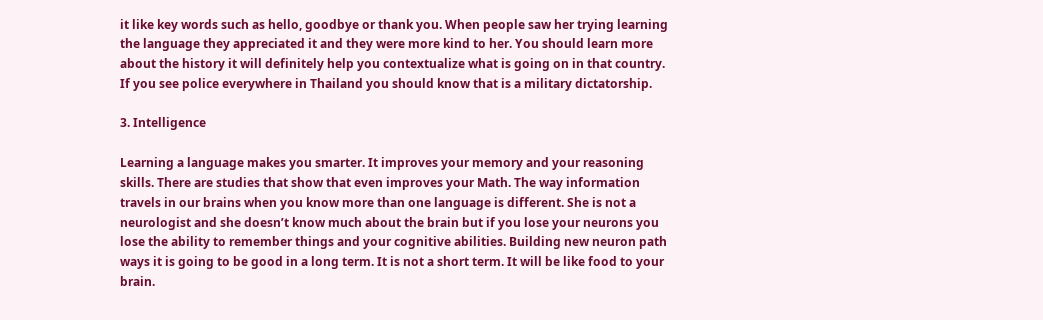it like key words such as hello, goodbye or thank you. When people saw her trying learning the language they appreciated it and they were more kind to her. You should learn more about the history it will definitely help you contextualize what is going on in that country. If you see police everywhere in Thailand you should know that is a military dictatorship.

3. Intelligence

Learning a language makes you smarter. It improves your memory and your reasoning skills. There are studies that show that even improves your Math. The way information travels in our brains when you know more than one language is different. She is not a neurologist and she doesn’t know much about the brain but if you lose your neurons you lose the ability to remember things and your cognitive abilities. Building new neuron path ways it is going to be good in a long term. It is not a short term. It will be like food to your brain.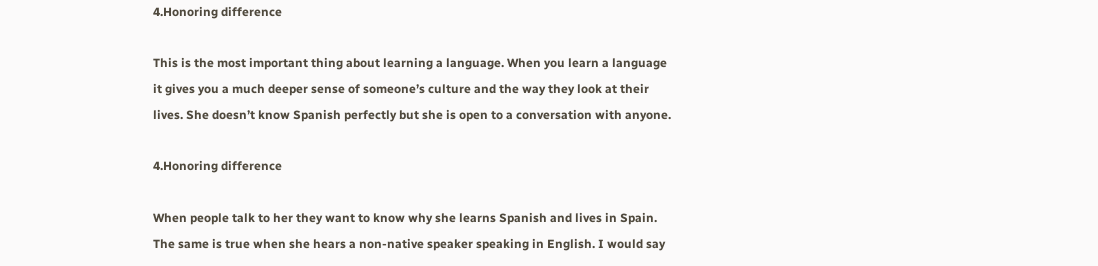4.Honoring difference

This is the most important thing about learning a language. When you learn a language it gives you a much deeper sense of someone’s culture and the way they look at their lives. She doesn’t know Spanish perfectly but she is open to a conversation with anyone.

4.Honoring difference

When people talk to her they want to know why she learns Spanish and lives in Spain. The same is true when she hears a non-native speaker speaking in English. I would say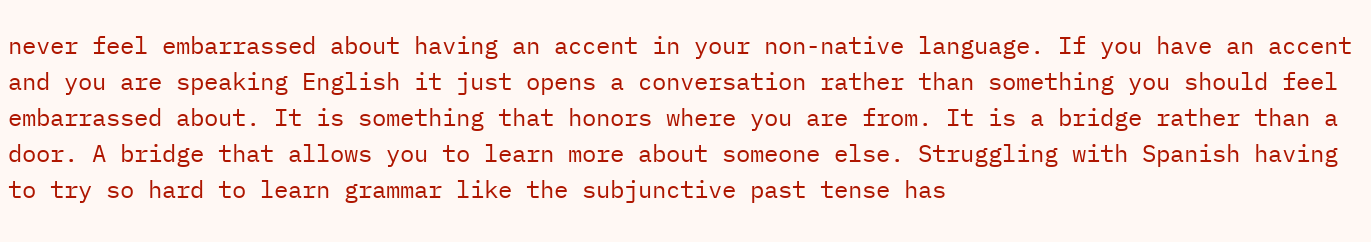never feel embarrassed about having an accent in your non-native language. If you have an accent and you are speaking English it just opens a conversation rather than something you should feel embarrassed about. It is something that honors where you are from. It is a bridge rather than a door. A bridge that allows you to learn more about someone else. Struggling with Spanish having to try so hard to learn grammar like the subjunctive past tense has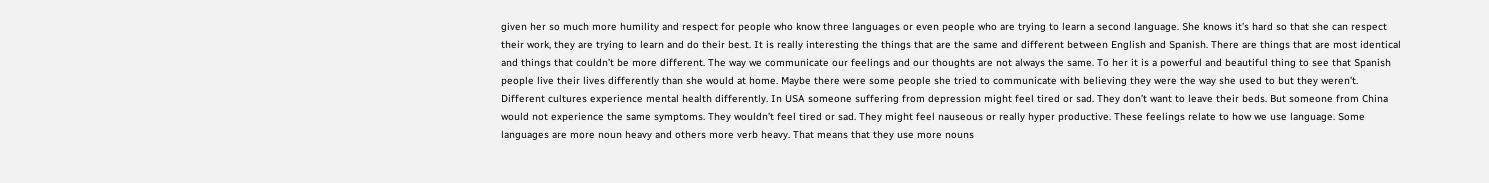given her so much more humility and respect for people who know three languages or even people who are trying to learn a second language. She knows it’s hard so that she can respect their work, they are trying to learn and do their best. It is really interesting the things that are the same and different between English and Spanish. There are things that are most identical and things that couldn’t be more different. The way we communicate our feelings and our thoughts are not always the same. To her it is a powerful and beautiful thing to see that Spanish people live their lives differently than she would at home. Maybe there were some people she tried to communicate with believing they were the way she used to but they weren’t. Different cultures experience mental health differently. In USA someone suffering from depression might feel tired or sad. They don’t want to leave their beds. But someone from China would not experience the same symptoms. They wouldn’t feel tired or sad. They might feel nauseous or really hyper productive. These feelings relate to how we use language. Some languages are more noun heavy and others more verb heavy. That means that they use more nouns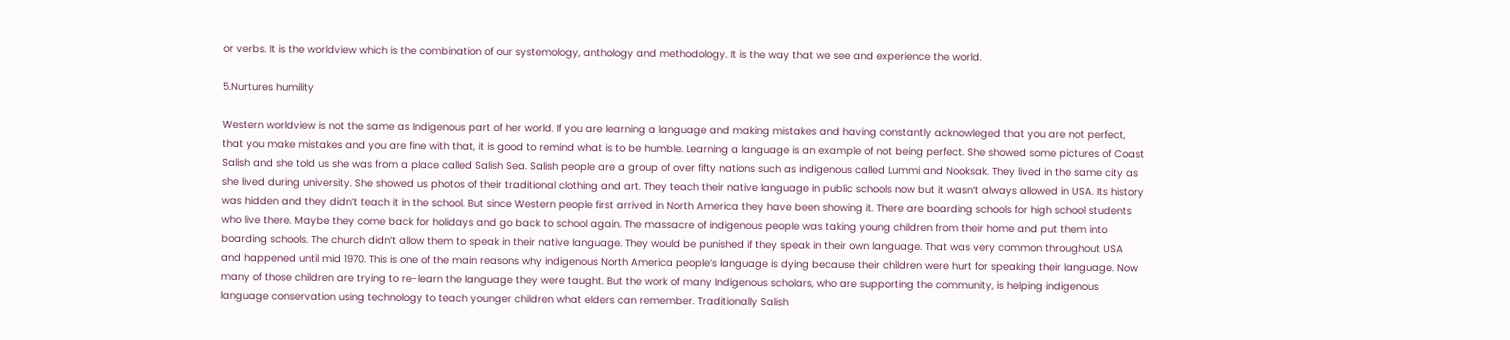or verbs. It is the worldview which is the combination of our systemology, anthology and methodology. It is the way that we see and experience the world.

5.Nurtures humility

Western worldview is not the same as Indigenous part of her world. If you are learning a language and making mistakes and having constantly acknowleged that you are not perfect, that you make mistakes and you are fine with that, it is good to remind what is to be humble. Learning a language is an example of not being perfect. She showed some pictures of Coast Salish and she told us she was from a place called Salish Sea. Salish people are a group of over fifty nations such as indigenous called Lummi and Nooksak. They lived in the same city as she lived during university. She showed us photos of their traditional clothing and art. They teach their native language in public schools now but it wasn’t always allowed in USA. Its history was hidden and they didn’t teach it in the school. But since Western people first arrived in North America they have been showing it. There are boarding schools for high school students who live there. Maybe they come back for holidays and go back to school again. The massacre of indigenous people was taking young children from their home and put them into boarding schools. The church didn’t allow them to speak in their native language. They would be punished if they speak in their own language. That was very common throughout USA and happened until mid 1970. This is one of the main reasons why indigenous North America people’s language is dying because their children were hurt for speaking their language. Now many of those children are trying to re-learn the language they were taught. But the work of many Indigenous scholars, who are supporting the community, is helping indigenous language conservation using technology to teach younger children what elders can remember. Traditionally Salish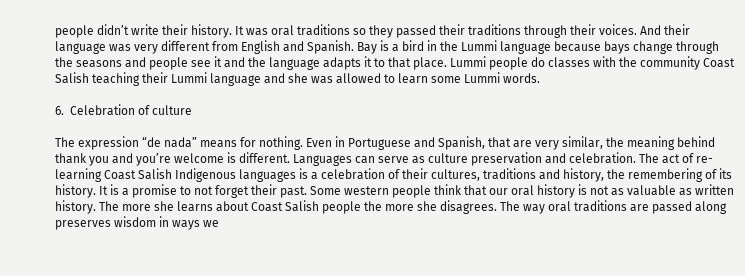people didn’t write their history. It was oral traditions so they passed their traditions through their voices. And their language was very different from English and Spanish. Bay is a bird in the Lummi language because bays change through the seasons and people see it and the language adapts it to that place. Lummi people do classes with the community Coast Salish teaching their Lummi language and she was allowed to learn some Lummi words.

6.  Celebration of culture

The expression “de nada” means for nothing. Even in Portuguese and Spanish, that are very similar, the meaning behind thank you and you’re welcome is different. Languages can serve as culture preservation and celebration. The act of re-learning Coast Salish Indigenous languages is a celebration of their cultures, traditions and history, the remembering of its history. It is a promise to not forget their past. Some western people think that our oral history is not as valuable as written history. The more she learns about Coast Salish people the more she disagrees. The way oral traditions are passed along preserves wisdom in ways we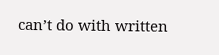can’t do with written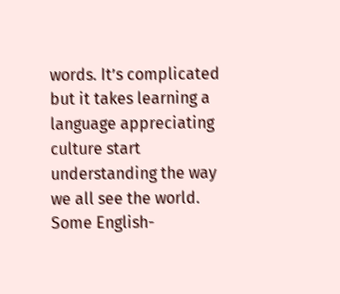words. It’s complicated but it takes learning a language appreciating culture start understanding the way we all see the world. Some English-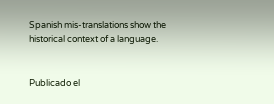Spanish mis-translations show the historical context of a language.


Publicado el